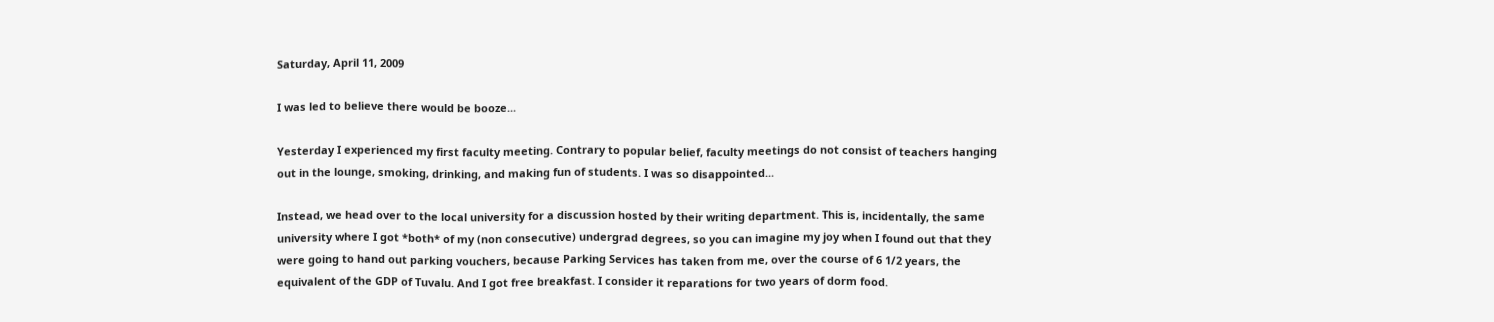Saturday, April 11, 2009

I was led to believe there would be booze...

Yesterday I experienced my first faculty meeting. Contrary to popular belief, faculty meetings do not consist of teachers hanging out in the lounge, smoking, drinking, and making fun of students. I was so disappointed...

Instead, we head over to the local university for a discussion hosted by their writing department. This is, incidentally, the same university where I got *both* of my (non consecutive) undergrad degrees, so you can imagine my joy when I found out that they were going to hand out parking vouchers, because Parking Services has taken from me, over the course of 6 1/2 years, the equivalent of the GDP of Tuvalu. And I got free breakfast. I consider it reparations for two years of dorm food.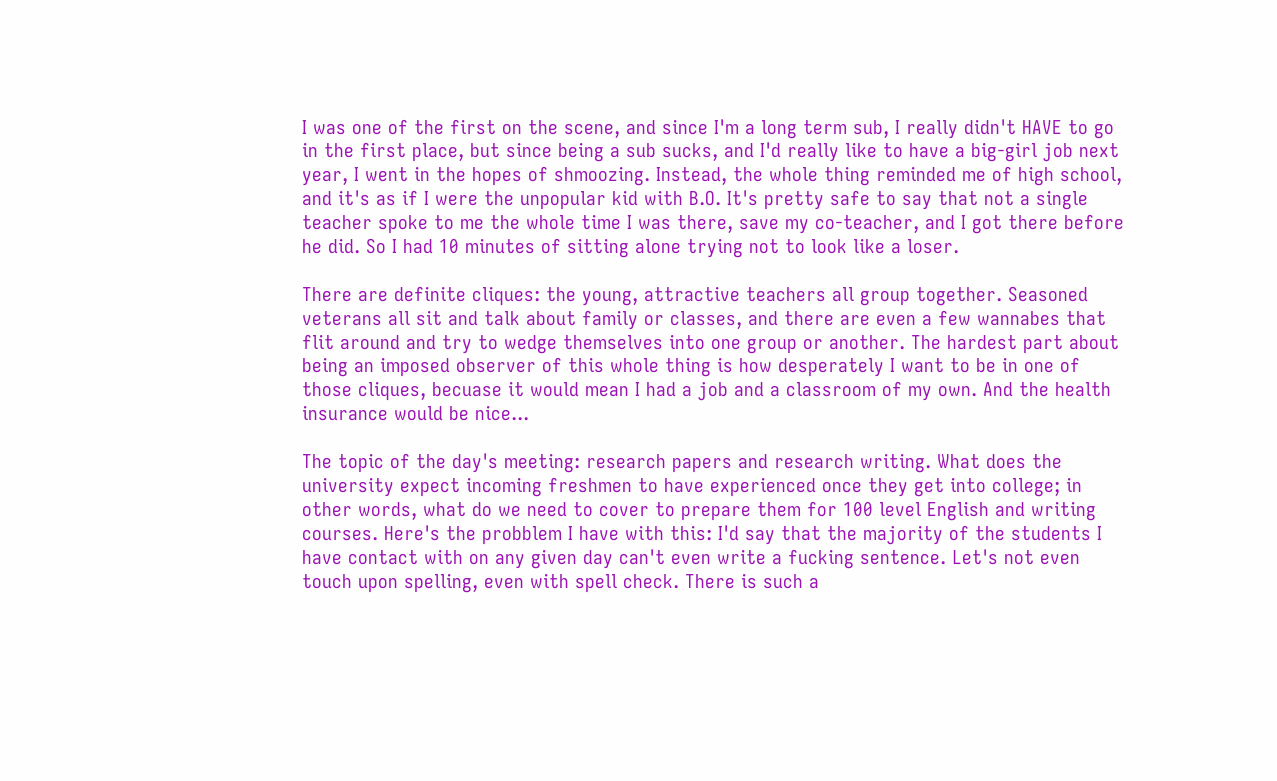I was one of the first on the scene, and since I'm a long term sub, I really didn't HAVE to go in the first place, but since being a sub sucks, and I'd really like to have a big-girl job next year, I went in the hopes of shmoozing. Instead, the whole thing reminded me of high school, and it's as if I were the unpopular kid with B.O. It's pretty safe to say that not a single teacher spoke to me the whole time I was there, save my co-teacher, and I got there before he did. So I had 10 minutes of sitting alone trying not to look like a loser.

There are definite cliques: the young, attractive teachers all group together. Seasoned veterans all sit and talk about family or classes, and there are even a few wannabes that flit around and try to wedge themselves into one group or another. The hardest part about being an imposed observer of this whole thing is how desperately I want to be in one of those cliques, becuase it would mean I had a job and a classroom of my own. And the health insurance would be nice...

The topic of the day's meeting: research papers and research writing. What does the university expect incoming freshmen to have experienced once they get into college; in other words, what do we need to cover to prepare them for 100 level English and writing courses. Here's the probblem I have with this: I'd say that the majority of the students I have contact with on any given day can't even write a fucking sentence. Let's not even touch upon spelling, even with spell check. There is such a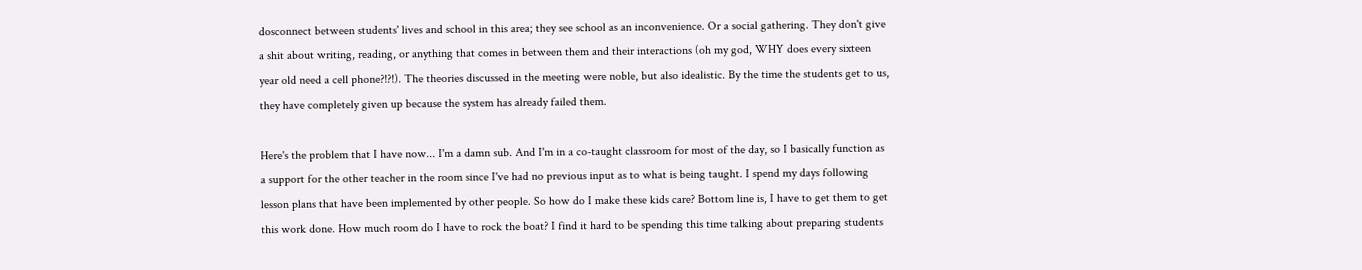dosconnect between students' lives and school in this area; they see school as an inconvenience. Or a social gathering. They don't give a shit about writing, reading, or anything that comes in between them and their interactions (oh my god, WHY does every sixteen year old need a cell phone?!?!). The theories discussed in the meeting were noble, but also idealistic. By the time the students get to us, they have completely given up because the system has already failed them.

Here's the problem that I have now... I'm a damn sub. And I'm in a co-taught classroom for most of the day, so I basically function as a support for the other teacher in the room since I've had no previous input as to what is being taught. I spend my days following lesson plans that have been implemented by other people. So how do I make these kids care? Bottom line is, I have to get them to get this work done. How much room do I have to rock the boat? I find it hard to be spending this time talking about preparing students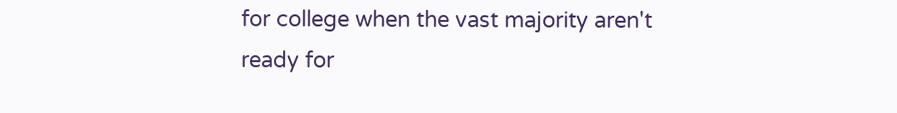for college when the vast majority aren't ready for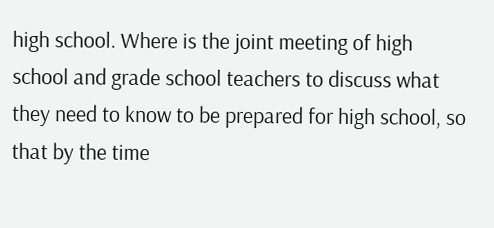high school. Where is the joint meeting of high school and grade school teachers to discuss what they need to know to be prepared for high school, so that by the time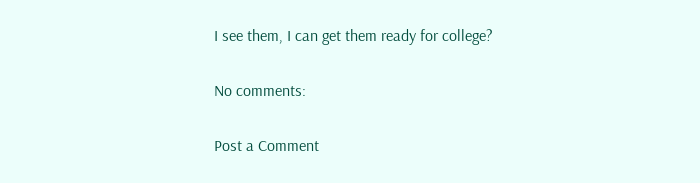I see them, I can get them ready for college?

No comments:

Post a Comment